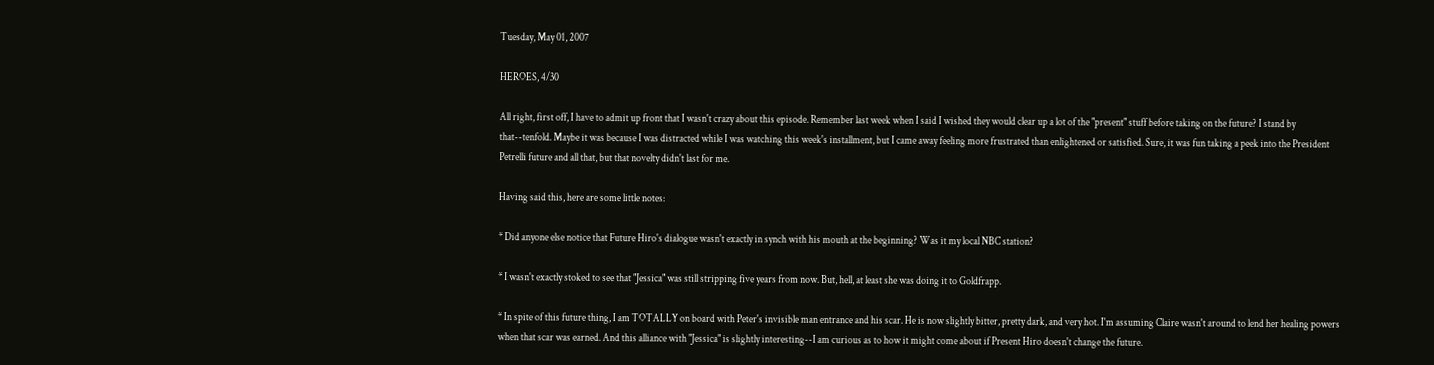Tuesday, May 01, 2007

HEROES, 4/30

All right, first off, I have to admit up front that I wasn't crazy about this episode. Remember last week when I said I wished they would clear up a lot of the "present" stuff before taking on the future? I stand by that--tenfold. Maybe it was because I was distracted while I was watching this week's installment, but I came away feeling more frustrated than enlightened or satisfied. Sure, it was fun taking a peek into the President Petrelli future and all that, but that novelty didn't last for me.

Having said this, here are some little notes:

* Did anyone else notice that Future Hiro's dialogue wasn't exactly in synch with his mouth at the beginning? Was it my local NBC station?

* I wasn't exactly stoked to see that "Jessica" was still stripping five years from now. But, hell, at least she was doing it to Goldfrapp.

* In spite of this future thing, I am TOTALLY on board with Peter's invisible man entrance and his scar. He is now slightly bitter, pretty dark, and very hot. I'm assuming Claire wasn't around to lend her healing powers when that scar was earned. And this alliance with "Jessica" is slightly interesting--I am curious as to how it might come about if Present Hiro doesn't change the future.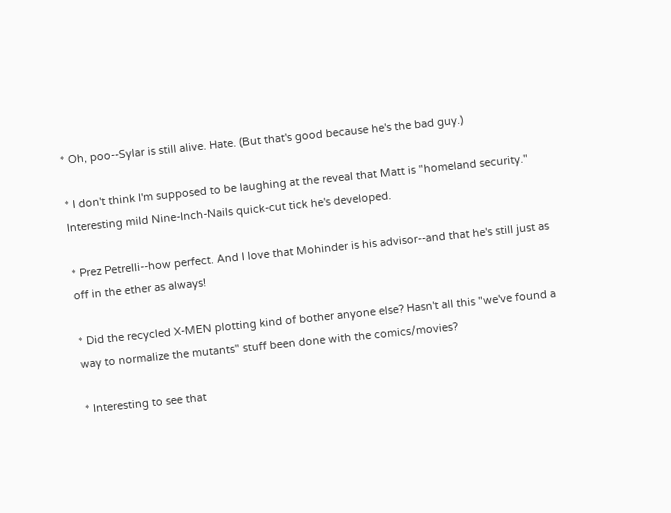* Oh, poo--Sylar is still alive. Hate. (But that's good because he's the bad guy.)

* I don't think I'm supposed to be laughing at the reveal that Matt is "homeland security." Interesting mild Nine-Inch-Nails quick-cut tick he's developed.

* Prez Petrelli--how perfect. And I love that Mohinder is his advisor--and that he's still just as off in the ether as always!

* Did the recycled X-MEN plotting kind of bother anyone else? Hasn't all this "we've found a way to normalize the mutants" stuff been done with the comics/movies?

* Interesting to see that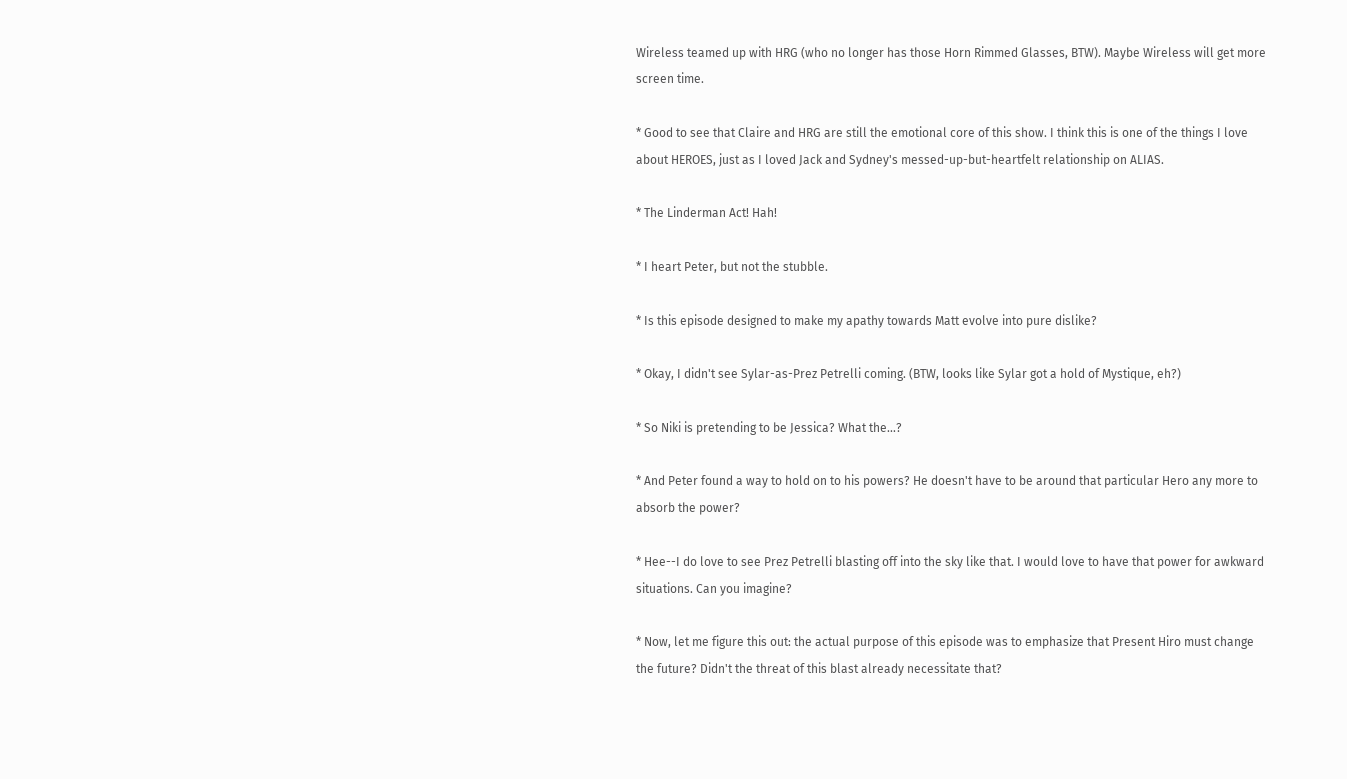Wireless teamed up with HRG (who no longer has those Horn Rimmed Glasses, BTW). Maybe Wireless will get more screen time.

* Good to see that Claire and HRG are still the emotional core of this show. I think this is one of the things I love about HEROES, just as I loved Jack and Sydney's messed-up-but-heartfelt relationship on ALIAS.

* The Linderman Act! Hah!

* I heart Peter, but not the stubble.

* Is this episode designed to make my apathy towards Matt evolve into pure dislike?

* Okay, I didn't see Sylar-as-Prez Petrelli coming. (BTW, looks like Sylar got a hold of Mystique, eh?)

* So Niki is pretending to be Jessica? What the...?

* And Peter found a way to hold on to his powers? He doesn't have to be around that particular Hero any more to absorb the power?

* Hee--I do love to see Prez Petrelli blasting off into the sky like that. I would love to have that power for awkward situations. Can you imagine?

* Now, let me figure this out: the actual purpose of this episode was to emphasize that Present Hiro must change the future? Didn't the threat of this blast already necessitate that?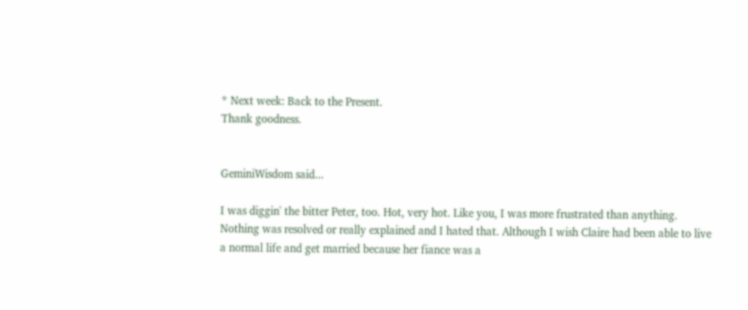* Next week: Back to the Present.
Thank goodness.


GeminiWisdom said...

I was diggin' the bitter Peter, too. Hot, very hot. Like you, I was more frustrated than anything. Nothing was resolved or really explained and I hated that. Although I wish Claire had been able to live a normal life and get married because her fiance was a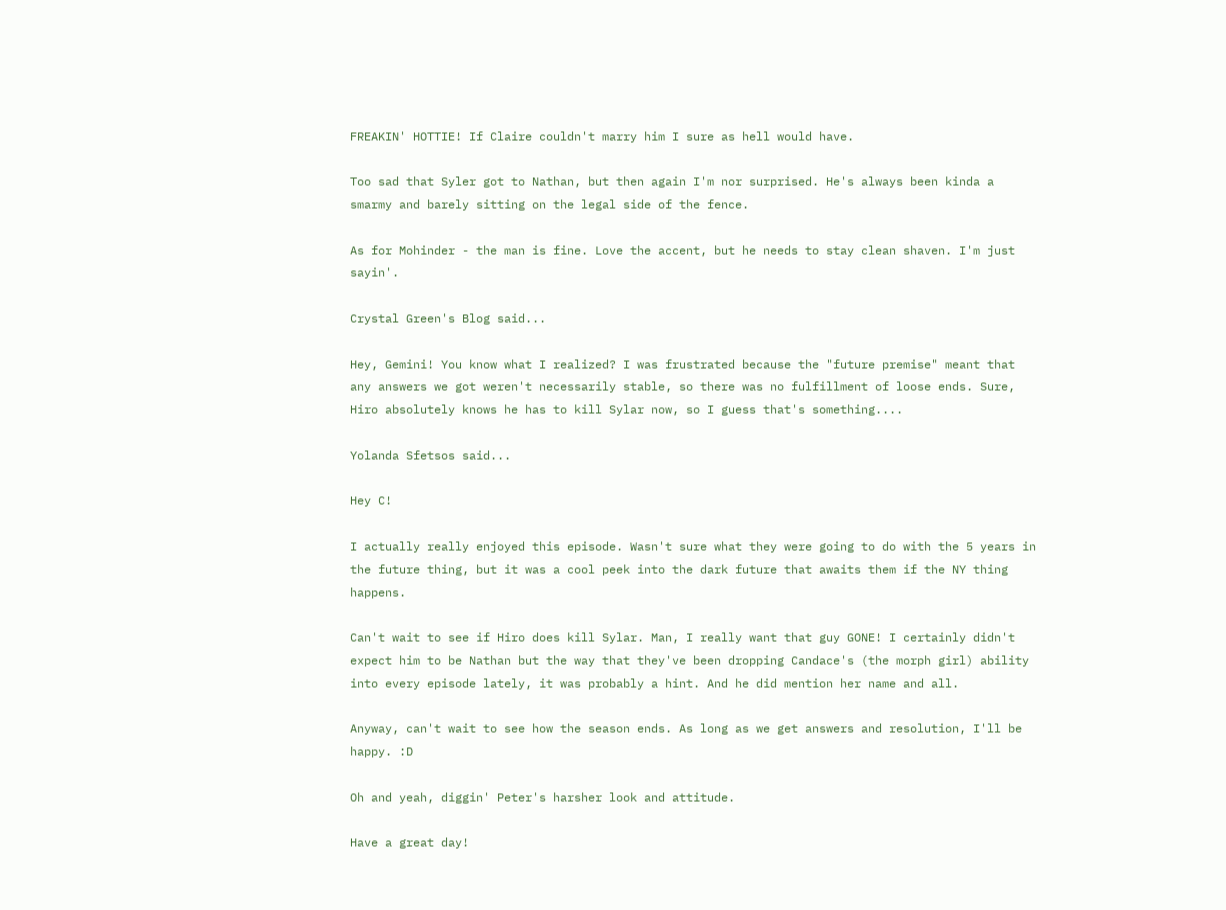FREAKIN' HOTTIE! If Claire couldn't marry him I sure as hell would have.

Too sad that Syler got to Nathan, but then again I'm nor surprised. He's always been kinda a smarmy and barely sitting on the legal side of the fence.

As for Mohinder - the man is fine. Love the accent, but he needs to stay clean shaven. I'm just sayin'.

Crystal Green's Blog said...

Hey, Gemini! You know what I realized? I was frustrated because the "future premise" meant that any answers we got weren't necessarily stable, so there was no fulfillment of loose ends. Sure, Hiro absolutely knows he has to kill Sylar now, so I guess that's something....

Yolanda Sfetsos said...

Hey C!

I actually really enjoyed this episode. Wasn't sure what they were going to do with the 5 years in the future thing, but it was a cool peek into the dark future that awaits them if the NY thing happens.

Can't wait to see if Hiro does kill Sylar. Man, I really want that guy GONE! I certainly didn't expect him to be Nathan but the way that they've been dropping Candace's (the morph girl) ability into every episode lately, it was probably a hint. And he did mention her name and all.

Anyway, can't wait to see how the season ends. As long as we get answers and resolution, I'll be happy. :D

Oh and yeah, diggin' Peter's harsher look and attitude.

Have a great day!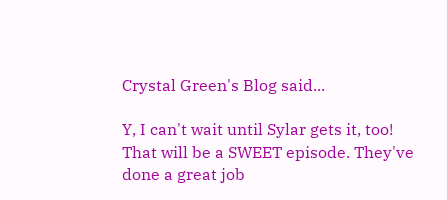Crystal Green's Blog said...

Y, I can't wait until Sylar gets it, too! That will be a SWEET episode. They've done a great job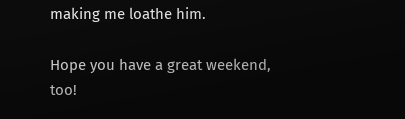making me loathe him.

Hope you have a great weekend, too!